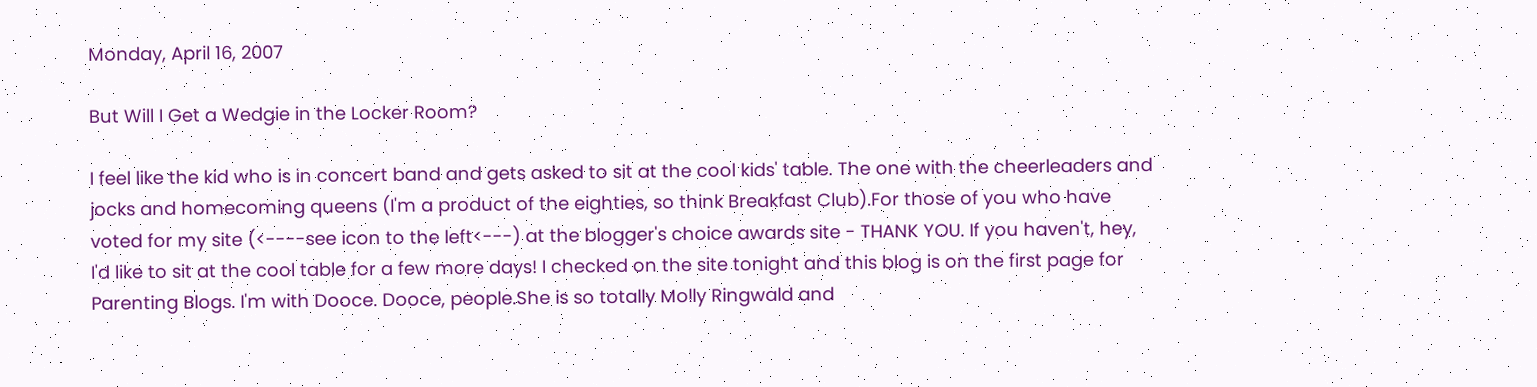Monday, April 16, 2007

But Will I Get a Wedgie in the Locker Room?

I feel like the kid who is in concert band and gets asked to sit at the cool kids' table. The one with the cheerleaders and jocks and homecoming queens (I'm a product of the eighties, so think Breakfast Club).For those of you who have voted for my site (<----see icon to the left<---) at the blogger's choice awards site - THANK YOU. If you haven't, hey, I'd like to sit at the cool table for a few more days! I checked on the site tonight and this blog is on the first page for Parenting Blogs. I'm with Dooce. Dooce, people.She is so totally Molly Ringwald and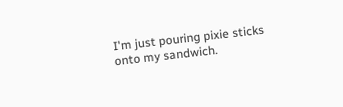I'm just pouring pixie sticks onto my sandwich.